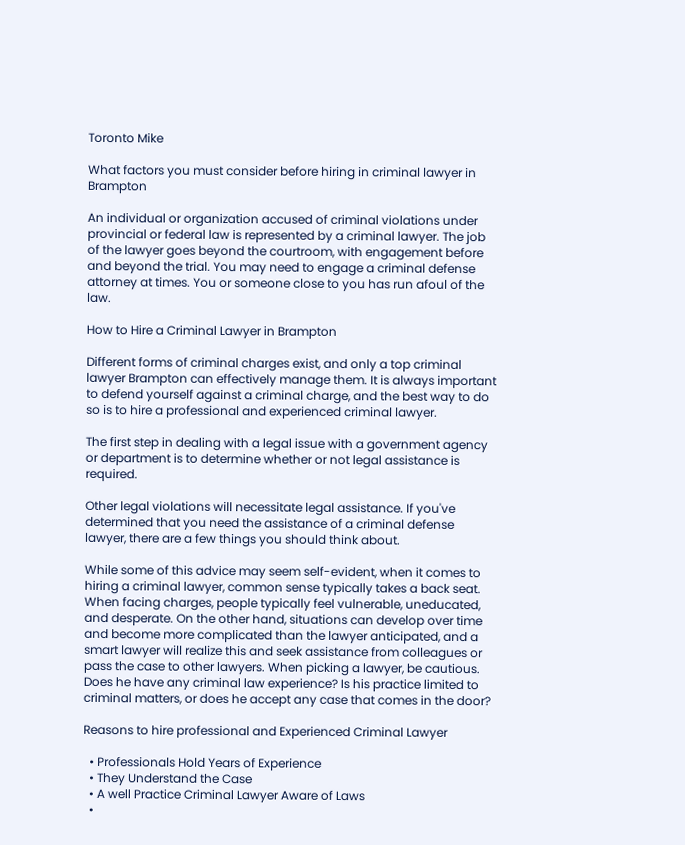Toronto Mike

What factors you must consider before hiring in criminal lawyer in Brampton

An individual or organization accused of criminal violations under provincial or federal law is represented by a criminal lawyer. The job of the lawyer goes beyond the courtroom, with engagement before and beyond the trial. You may need to engage a criminal defense attorney at times. You or someone close to you has run afoul of the law.

How to Hire a Criminal Lawyer in Brampton

Different forms of criminal charges exist, and only a top criminal lawyer Brampton can effectively manage them. It is always important to defend yourself against a criminal charge, and the best way to do so is to hire a professional and experienced criminal lawyer.

The first step in dealing with a legal issue with a government agency or department is to determine whether or not legal assistance is required.

Other legal violations will necessitate legal assistance. If you've determined that you need the assistance of a criminal defense lawyer, there are a few things you should think about.

While some of this advice may seem self-evident, when it comes to hiring a criminal lawyer, common sense typically takes a back seat. When facing charges, people typically feel vulnerable, uneducated, and desperate. On the other hand, situations can develop over time and become more complicated than the lawyer anticipated, and a smart lawyer will realize this and seek assistance from colleagues or pass the case to other lawyers. When picking a lawyer, be cautious. Does he have any criminal law experience? Is his practice limited to criminal matters, or does he accept any case that comes in the door?

Reasons to hire professional and Experienced Criminal Lawyer

  • Professionals Hold Years of Experience
  • They Understand the Case
  • A well Practice Criminal Lawyer Aware of Laws
  •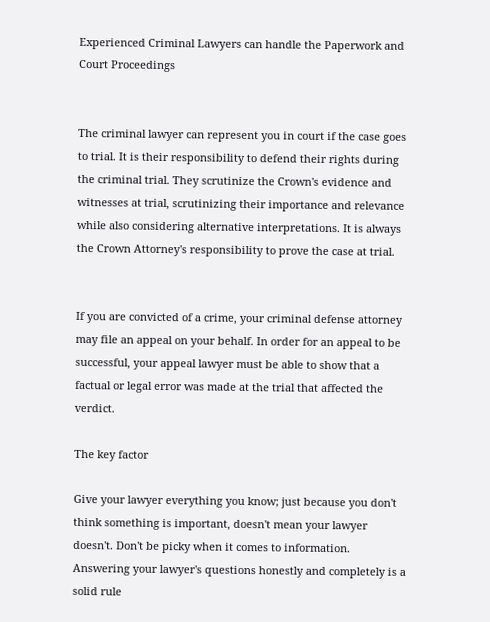Experienced Criminal Lawyers can handle the Paperwork and Court Proceedings


The criminal lawyer can represent you in court if the case goes to trial. It is their responsibility to defend their rights during the criminal trial. They scrutinize the Crown's evidence and witnesses at trial, scrutinizing their importance and relevance while also considering alternative interpretations. It is always the Crown Attorney's responsibility to prove the case at trial.


If you are convicted of a crime, your criminal defense attorney may file an appeal on your behalf. In order for an appeal to be successful, your appeal lawyer must be able to show that a factual or legal error was made at the trial that affected the verdict.

The key factor

Give your lawyer everything you know; just because you don't think something is important, doesn't mean your lawyer doesn't. Don't be picky when it comes to information. Answering your lawyer's questions honestly and completely is a solid rule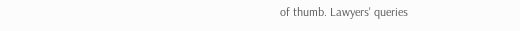of thumb. Lawyers' queries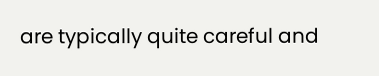are typically quite careful and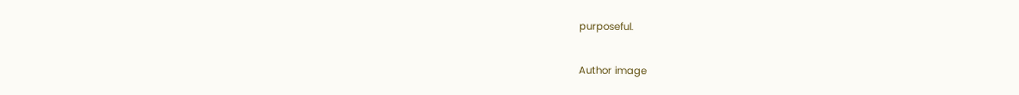purposeful.

Author image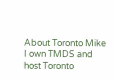About Toronto Mike
I own TMDS and host Toronto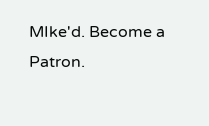MIke'd. Become a Patron.